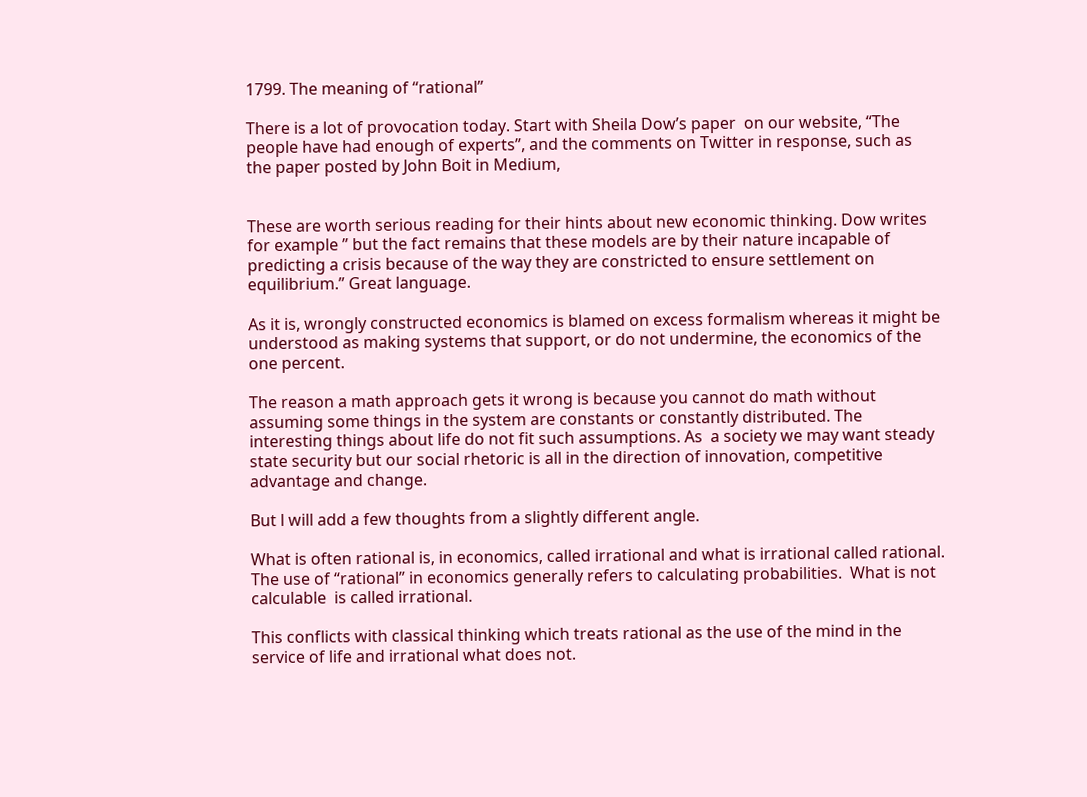1799. The meaning of “rational”

There is a lot of provocation today. Start with Sheila Dow’s paper  on our website, “The people have had enough of experts”, and the comments on Twitter in response, such as the paper posted by John Boit in Medium,


These are worth serious reading for their hints about new economic thinking. Dow writes for example ” but the fact remains that these models are by their nature incapable of predicting a crisis because of the way they are constricted to ensure settlement on equilibrium.” Great language.

As it is, wrongly constructed economics is blamed on excess formalism whereas it might be understood as making systems that support, or do not undermine, the economics of the one percent.

The reason a math approach gets it wrong is because you cannot do math without assuming some things in the system are constants or constantly distributed. The interesting things about life do not fit such assumptions. As  a society we may want steady state security but our social rhetoric is all in the direction of innovation, competitive advantage and change.

But l will add a few thoughts from a slightly different angle.

What is often rational is, in economics, called irrational and what is irrational called rational. The use of “rational” in economics generally refers to calculating probabilities.  What is not calculable  is called irrational.

This conflicts with classical thinking which treats rational as the use of the mind in the service of life and irrational what does not.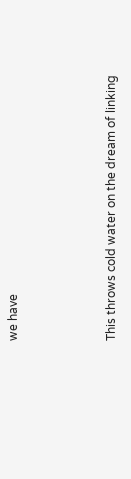we have



This throws cold water on the dream of linking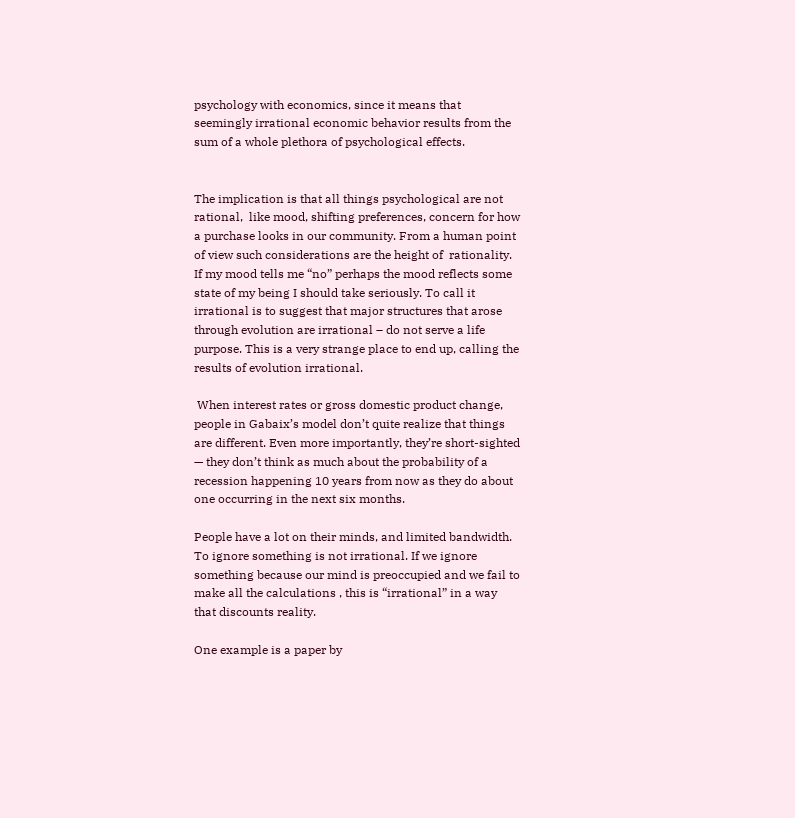psychology with economics, since it means that seemingly irrational economic behavior results from the sum of a whole plethora of psychological effects.


The implication is that all things psychological are not rational,  like mood, shifting preferences, concern for how a purchase looks in our community. From a human point of view such considerations are the height of  rationality. If my mood tells me “no” perhaps the mood reflects some state of my being I should take seriously. To call it irrational is to suggest that major structures that arose through evolution are irrational – do not serve a life purpose. This is a very strange place to end up, calling the results of evolution irrational.

 When interest rates or gross domestic product change, people in Gabaix’s model don’t quite realize that things are different. Even more importantly, they’re short-sighted — they don’t think as much about the probability of a recession happening 10 years from now as they do about one occurring in the next six months.

People have a lot on their minds, and limited bandwidth. To ignore something is not irrational. If we ignore something because our mind is preoccupied and we fail to make all the calculations , this is “irrational” in a way that discounts reality.

One example is a paper by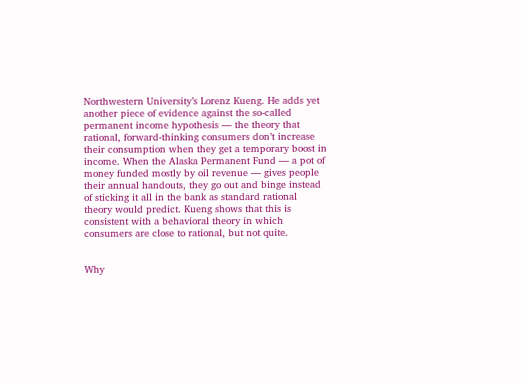Northwestern University’s Lorenz Kueng. He adds yet another piece of evidence against the so-called permanent income hypothesis — the theory that rational, forward-thinking consumers don’t increase their consumption when they get a temporary boost in income. When the Alaska Permanent Fund — a pot of money funded mostly by oil revenue — gives people their annual handouts, they go out and binge instead of sticking it all in the bank as standard rational theory would predict. Kueng shows that this is consistent with a behavioral theory in which consumers are close to rational, but not quite.


Why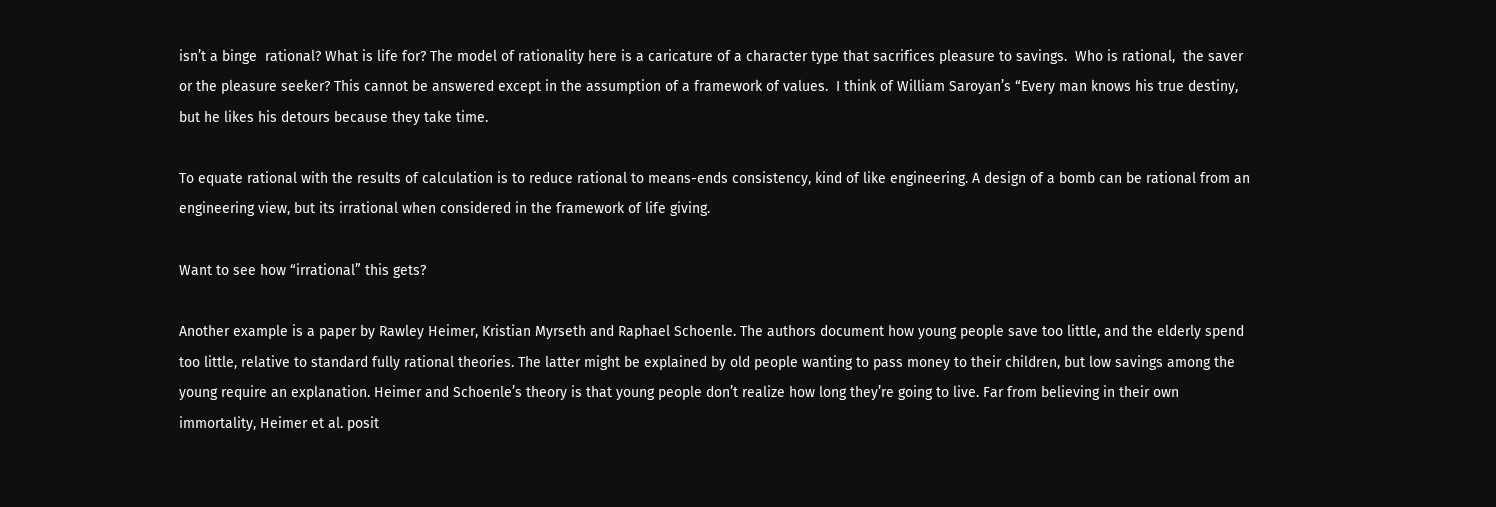isn’t a binge  rational? What is life for? The model of rationality here is a caricature of a character type that sacrifices pleasure to savings.  Who is rational,  the saver or the pleasure seeker? This cannot be answered except in the assumption of a framework of values.  I think of William Saroyan’s “Every man knows his true destiny, but he likes his detours because they take time.

To equate rational with the results of calculation is to reduce rational to means-ends consistency, kind of like engineering. A design of a bomb can be rational from an engineering view, but its irrational when considered in the framework of life giving.

Want to see how “irrational” this gets?

Another example is a paper by Rawley Heimer, Kristian Myrseth and Raphael Schoenle. The authors document how young people save too little, and the elderly spend too little, relative to standard fully rational theories. The latter might be explained by old people wanting to pass money to their children, but low savings among the young require an explanation. Heimer and Schoenle’s theory is that young people don’t realize how long they’re going to live. Far from believing in their own immortality, Heimer et al. posit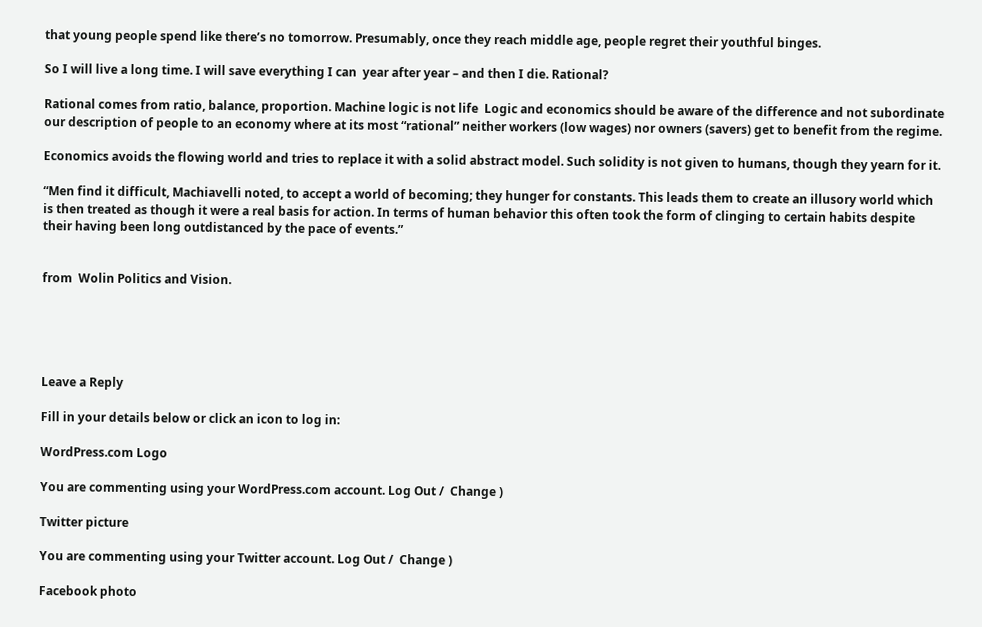that young people spend like there’s no tomorrow. Presumably, once they reach middle age, people regret their youthful binges.

So I will live a long time. I will save everything I can  year after year – and then I die. Rational?

Rational comes from ratio, balance, proportion. Machine logic is not life  Logic and economics should be aware of the difference and not subordinate our description of people to an economy where at its most “rational” neither workers (low wages) nor owners (savers) get to benefit from the regime.

Economics avoids the flowing world and tries to replace it with a solid abstract model. Such solidity is not given to humans, though they yearn for it.

“Men find it difficult, Machiavelli noted, to accept a world of becoming; they hunger for constants. This leads them to create an illusory world which is then treated as though it were a real basis for action. In terms of human behavior this often took the form of clinging to certain habits despite their having been long outdistanced by the pace of events.”


from  Wolin Politics and Vision.





Leave a Reply

Fill in your details below or click an icon to log in:

WordPress.com Logo

You are commenting using your WordPress.com account. Log Out /  Change )

Twitter picture

You are commenting using your Twitter account. Log Out /  Change )

Facebook photo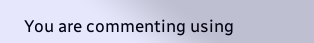You are commenting using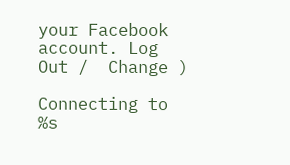your Facebook account. Log Out /  Change )

Connecting to %s